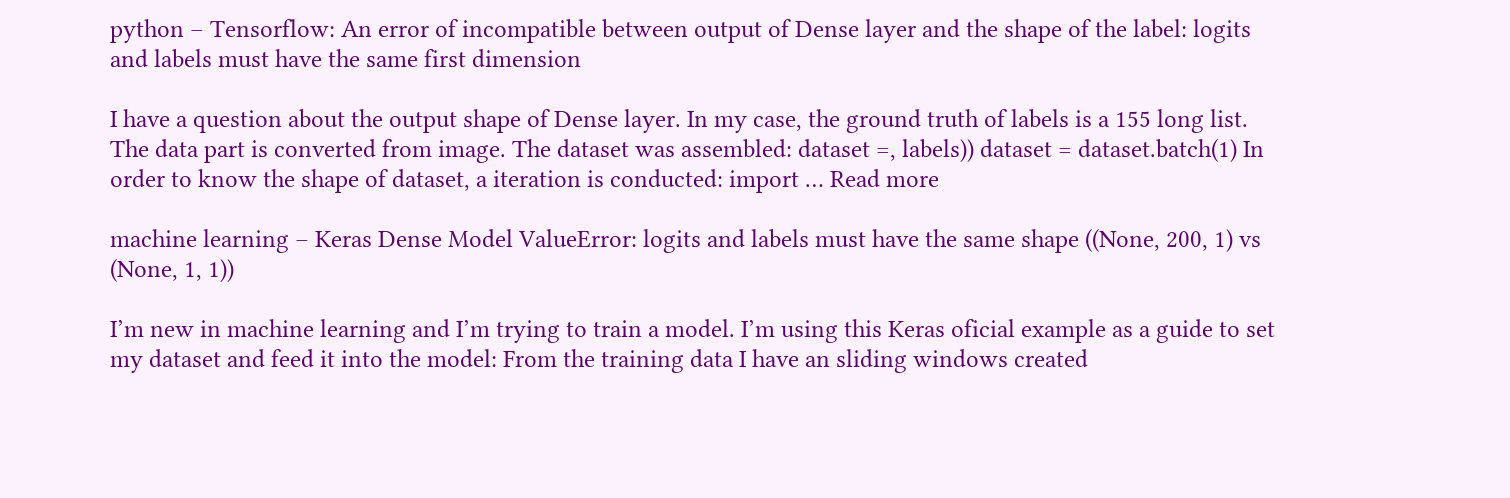python – Tensorflow: An error of incompatible between output of Dense layer and the shape of the label: logits and labels must have the same first dimension

I have a question about the output shape of Dense layer. In my case, the ground truth of labels is a 155 long list. The data part is converted from image. The dataset was assembled: dataset =, labels)) dataset = dataset.batch(1) In order to know the shape of dataset, a iteration is conducted: import … Read more

machine learning – Keras Dense Model ValueError: logits and labels must have the same shape ((None, 200, 1) vs (None, 1, 1))

I’m new in machine learning and I’m trying to train a model. I’m using this Keras oficial example as a guide to set my dataset and feed it into the model: From the training data I have an sliding windows created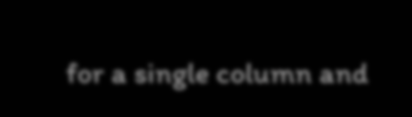for a single column and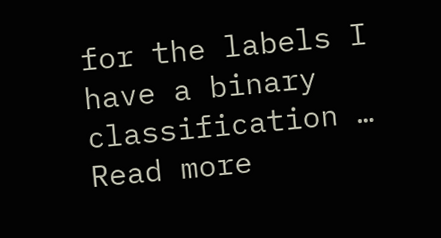for the labels I have a binary classification … Read more